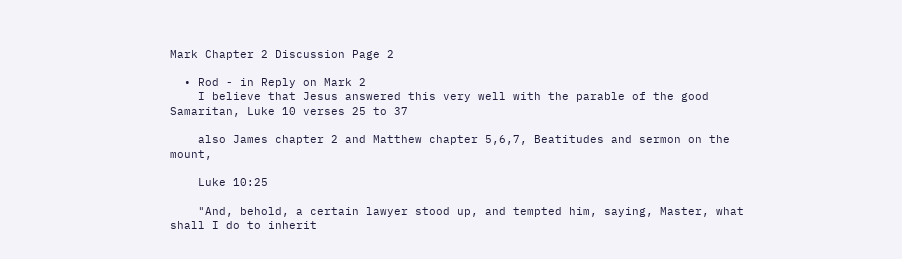Mark Chapter 2 Discussion Page 2

  • Rod - in Reply on Mark 2
    I believe that Jesus answered this very well with the parable of the good Samaritan, Luke 10 verses 25 to 37

    also James chapter 2 and Matthew chapter 5,6,7, Beatitudes and sermon on the mount,

    Luke 10:25

    "And, behold, a certain lawyer stood up, and tempted him, saying, Master, what shall I do to inherit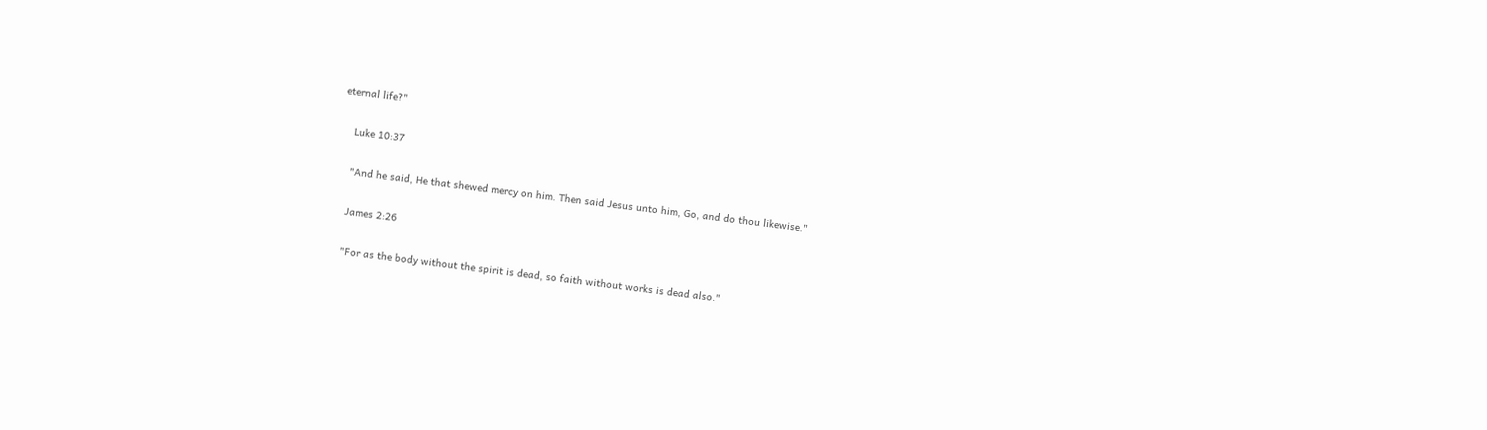eternal life?"

    Luke 10:37

    "And he said, He that shewed mercy on him. Then said Jesus unto him, Go, and do thou likewise."

    James 2:26

    "For as the body without the spirit is dead, so faith without works is dead also."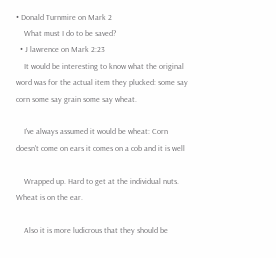• Donald Turnmire on Mark 2
    What must I do to be saved?
  • J lawrence on Mark 2:23
    It would be interesting to know what the original word was for the actual item they plucked: some say corn some say grain some say wheat.

    I've always assumed it would be wheat: Corn doesn't come on ears it comes on a cob and it is well

    Wrapped up. Hard to get at the individual nuts. Wheat is on the ear.

    Also it is more ludicrous that they should be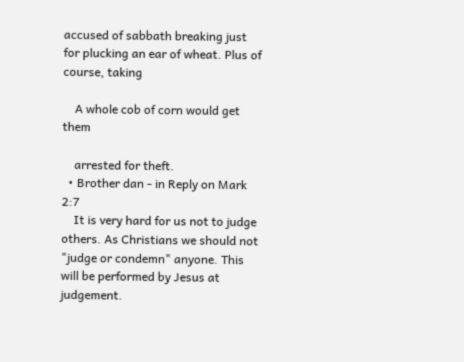accused of sabbath breaking just for plucking an ear of wheat. Plus of course, taking

    A whole cob of corn would get them

    arrested for theft.
  • Brother dan - in Reply on Mark 2:7
    It is very hard for us not to judge others. As Christians we should not "judge or condemn" anyone. This will be performed by Jesus at judgement.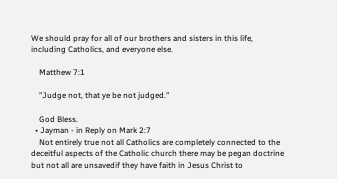We should pray for all of our brothers and sisters in this life, including Catholics, and everyone else.

    Matthew 7:1

    "Judge not, that ye be not judged."

    God Bless.
  • Jayman - in Reply on Mark 2:7
    Not entirely true not all Catholics are completely connected to the deceitful aspects of the Catholic church there may be pegan doctrine but not all are unsavedif they have faith in Jesus Christ to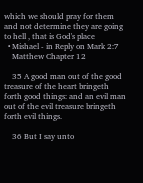which we should pray for them and not determine they are going to hell , that is God's place
  • Mishael - in Reply on Mark 2:7
    Matthew Chapter 12

    35 A good man out of the good treasure of the heart bringeth forth good things: and an evil man out of the evil treasure bringeth forth evil things.

    36 But I say unto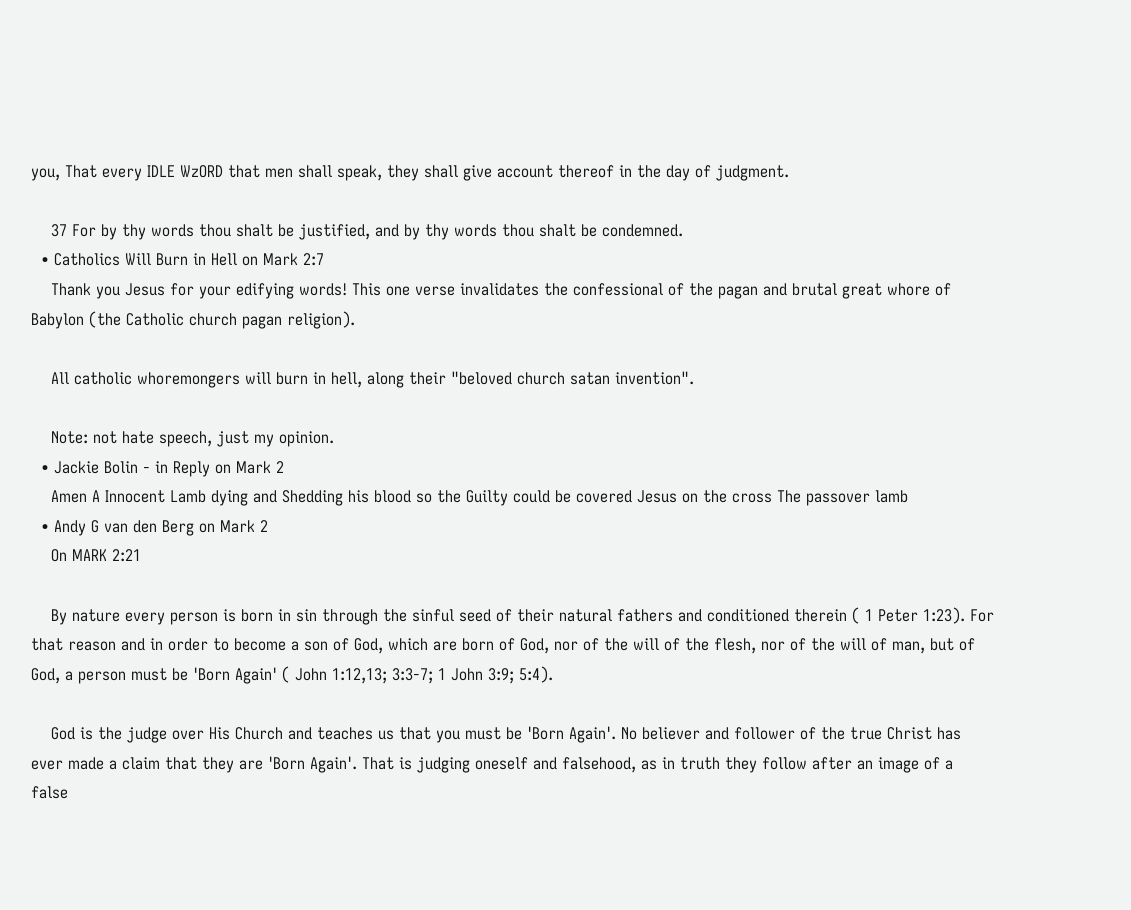you, That every IDLE WzORD that men shall speak, they shall give account thereof in the day of judgment.

    37 For by thy words thou shalt be justified, and by thy words thou shalt be condemned.
  • Catholics Will Burn in Hell on Mark 2:7
    Thank you Jesus for your edifying words! This one verse invalidates the confessional of the pagan and brutal great whore of Babylon (the Catholic church pagan religion).

    All catholic whoremongers will burn in hell, along their "beloved church satan invention".

    Note: not hate speech, just my opinion.
  • Jackie Bolin - in Reply on Mark 2
    Amen A Innocent Lamb dying and Shedding his blood so the Guilty could be covered Jesus on the cross The passover lamb
  • Andy G van den Berg on Mark 2
    On MARK 2:21

    By nature every person is born in sin through the sinful seed of their natural fathers and conditioned therein ( 1 Peter 1:23). For that reason and in order to become a son of God, which are born of God, nor of the will of the flesh, nor of the will of man, but of God, a person must be 'Born Again' ( John 1:12,13; 3:3-7; 1 John 3:9; 5:4).

    God is the judge over His Church and teaches us that you must be 'Born Again'. No believer and follower of the true Christ has ever made a claim that they are 'Born Again'. That is judging oneself and falsehood, as in truth they follow after an image of a false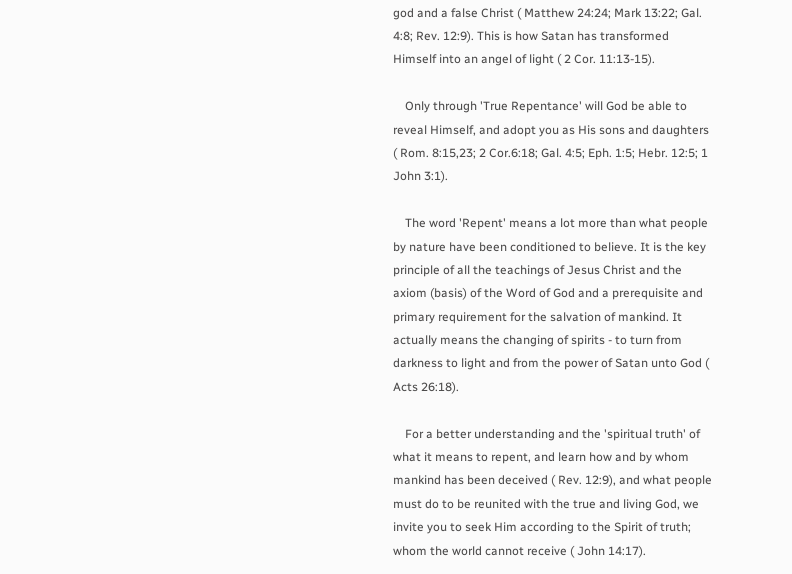god and a false Christ ( Matthew 24:24; Mark 13:22; Gal. 4:8; Rev. 12:9). This is how Satan has transformed Himself into an angel of light ( 2 Cor. 11:13-15).

    Only through 'True Repentance' will God be able to reveal Himself, and adopt you as His sons and daughters ( Rom. 8:15,23; 2 Cor.6:18; Gal. 4:5; Eph. 1:5; Hebr. 12:5; 1 John 3:1).

    The word 'Repent' means a lot more than what people by nature have been conditioned to believe. It is the key principle of all the teachings of Jesus Christ and the axiom (basis) of the Word of God and a prerequisite and primary requirement for the salvation of mankind. It actually means the changing of spirits - to turn from darkness to light and from the power of Satan unto God ( Acts 26:18).

    For a better understanding and the 'spiritual truth' of what it means to repent, and learn how and by whom mankind has been deceived ( Rev. 12:9), and what people must do to be reunited with the true and living God, we invite you to seek Him according to the Spirit of truth; whom the world cannot receive ( John 14:17).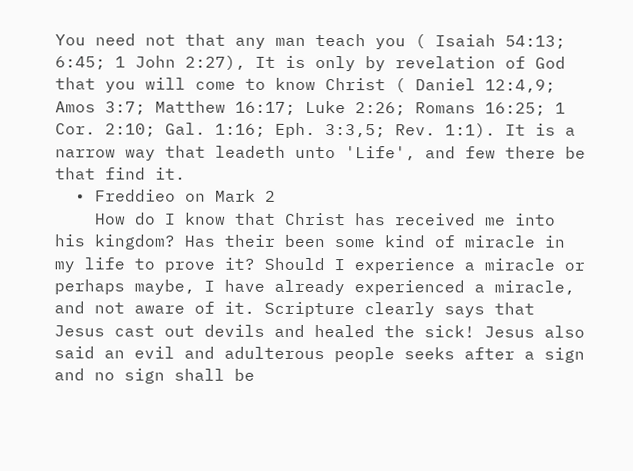You need not that any man teach you ( Isaiah 54:13; 6:45; 1 John 2:27), It is only by revelation of God that you will come to know Christ ( Daniel 12:4,9; Amos 3:7; Matthew 16:17; Luke 2:26; Romans 16:25; 1 Cor. 2:10; Gal. 1:16; Eph. 3:3,5; Rev. 1:1). It is a narrow way that leadeth unto 'Life', and few there be that find it.
  • Freddieo on Mark 2
    How do I know that Christ has received me into his kingdom? Has their been some kind of miracle in my life to prove it? Should I experience a miracle or perhaps maybe, I have already experienced a miracle, and not aware of it. Scripture clearly says that Jesus cast out devils and healed the sick! Jesus also said an evil and adulterous people seeks after a sign and no sign shall be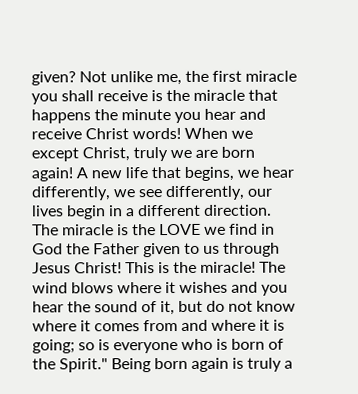given? Not unlike me, the first miracle you shall receive is the miracle that happens the minute you hear and receive Christ words! When we except Christ, truly we are born again! A new life that begins, we hear differently, we see differently, our lives begin in a different direction. The miracle is the LOVE we find in God the Father given to us through Jesus Christ! This is the miracle! The wind blows where it wishes and you hear the sound of it, but do not know where it comes from and where it is going; so is everyone who is born of the Spirit." Being born again is truly a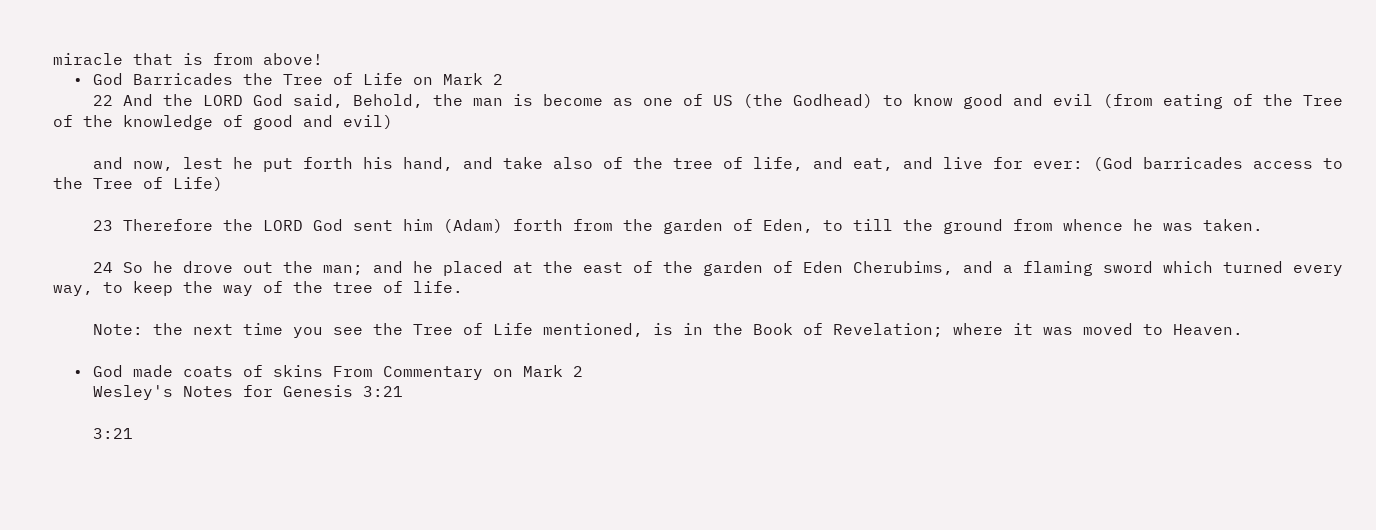miracle that is from above!
  • God Barricades the Tree of Life on Mark 2
    22 And the LORD God said, Behold, the man is become as one of US (the Godhead) to know good and evil (from eating of the Tree of the knowledge of good and evil)

    and now, lest he put forth his hand, and take also of the tree of life, and eat, and live for ever: (God barricades access to the Tree of Life)

    23 Therefore the LORD God sent him (Adam) forth from the garden of Eden, to till the ground from whence he was taken.

    24 So he drove out the man; and he placed at the east of the garden of Eden Cherubims, and a flaming sword which turned every way, to keep the way of the tree of life.

    Note: the next time you see the Tree of Life mentioned, is in the Book of Revelation; where it was moved to Heaven.

  • God made coats of skins From Commentary on Mark 2
    Wesley's Notes for Genesis 3:21

    3:21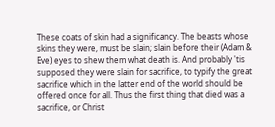These coats of skin had a significancy. The beasts whose skins they were, must be slain; slain before their (Adam & Eve) eyes to shew them what death is. And probably 'tis supposed they were slain for sacrifice, to typify the great sacrifice which in the latter end of the world should be offered once for all. Thus the first thing that died was a sacrifice, or Christ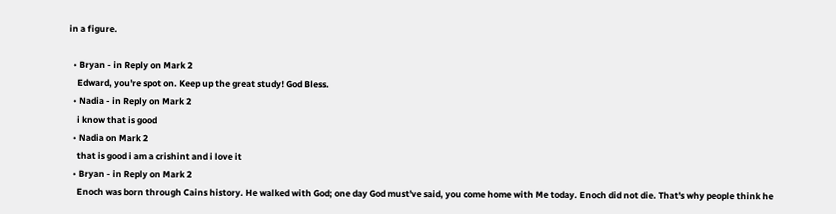in a figure.

  • Bryan - in Reply on Mark 2
    Edward, you're spot on. Keep up the great study! God Bless.
  • Nadia - in Reply on Mark 2
    i know that is good
  • Nadia on Mark 2
    that is good i am a crishint and i love it
  • Bryan - in Reply on Mark 2
    Enoch was born through Cains history. He walked with God; one day God must've said, you come home with Me today. Enoch did not die. That's why people think he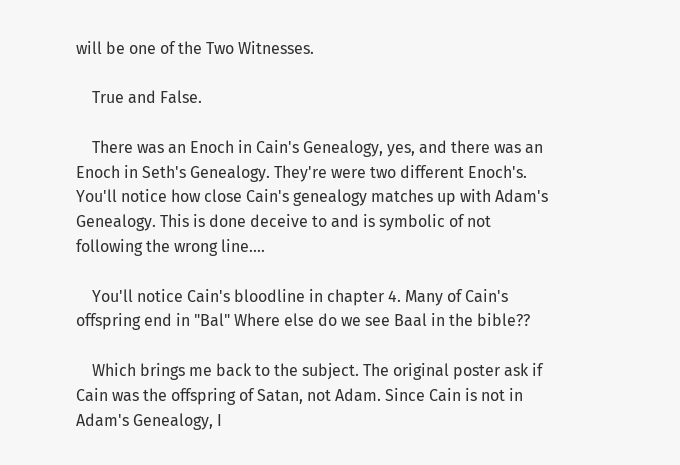will be one of the Two Witnesses.

    True and False.

    There was an Enoch in Cain's Genealogy, yes, and there was an Enoch in Seth's Genealogy. They're were two different Enoch's. You'll notice how close Cain's genealogy matches up with Adam's Genealogy. This is done deceive to and is symbolic of not following the wrong line....

    You'll notice Cain's bloodline in chapter 4. Many of Cain's offspring end in "Bal" Where else do we see Baal in the bible??

    Which brings me back to the subject. The original poster ask if Cain was the offspring of Satan, not Adam. Since Cain is not in Adam's Genealogy, I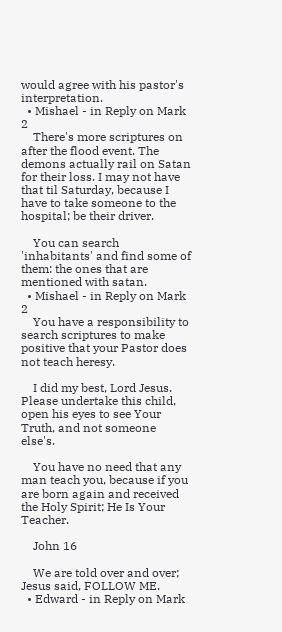would agree with his pastor's interpretation.
  • Mishael - in Reply on Mark 2
    There's more scriptures on after the flood event. The demons actually rail on Satan for their loss. I may not have that til Saturday, because I have to take someone to the hospital; be their driver.

    You can search 'inhabitants' and find some of them: the ones that are mentioned with satan.
  • Mishael - in Reply on Mark 2
    You have a responsibility to search scriptures to make positive that your Pastor does not teach heresy.

    I did my best, Lord Jesus. Please undertake this child, open his eyes to see Your Truth, and not someone else's.

    You have no need that any man teach you, because if you are born again and received the Holy Spirit; He Is Your Teacher.

    John 16

    We are told over and over; Jesus said, FOLLOW ME.
  • Edward - in Reply on Mark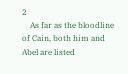2
    As far as the bloodline of Cain, both him and Abel are listed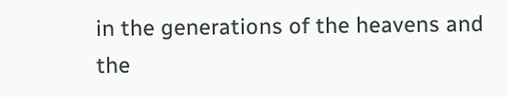in the generations of the heavens and the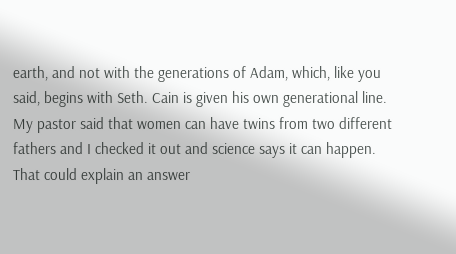earth, and not with the generations of Adam, which, like you said, begins with Seth. Cain is given his own generational line. My pastor said that women can have twins from two different fathers and I checked it out and science says it can happen. That could explain an answer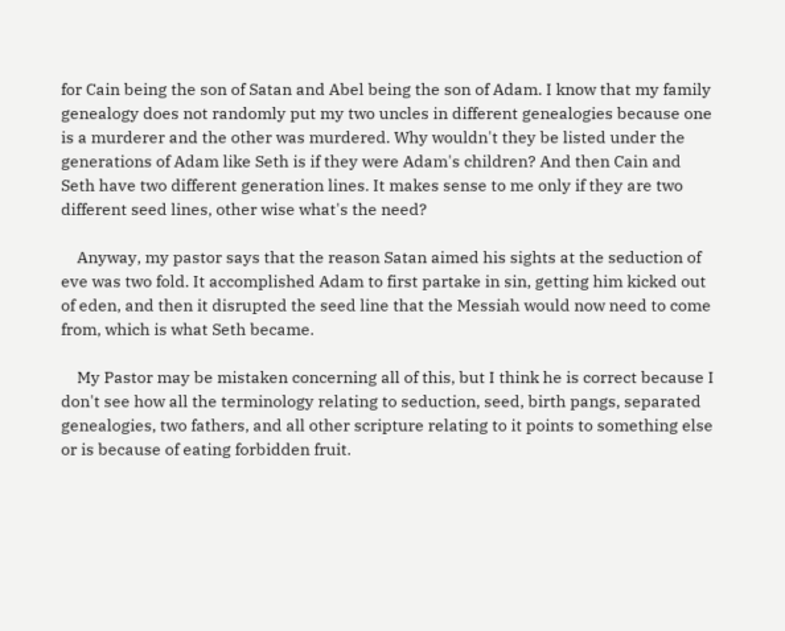for Cain being the son of Satan and Abel being the son of Adam. I know that my family genealogy does not randomly put my two uncles in different genealogies because one is a murderer and the other was murdered. Why wouldn't they be listed under the generations of Adam like Seth is if they were Adam's children? And then Cain and Seth have two different generation lines. It makes sense to me only if they are two different seed lines, other wise what's the need?

    Anyway, my pastor says that the reason Satan aimed his sights at the seduction of eve was two fold. It accomplished Adam to first partake in sin, getting him kicked out of eden, and then it disrupted the seed line that the Messiah would now need to come from, which is what Seth became.

    My Pastor may be mistaken concerning all of this, but I think he is correct because I don't see how all the terminology relating to seduction, seed, birth pangs, separated genealogies, two fathers, and all other scripture relating to it points to something else or is because of eating forbidden fruit.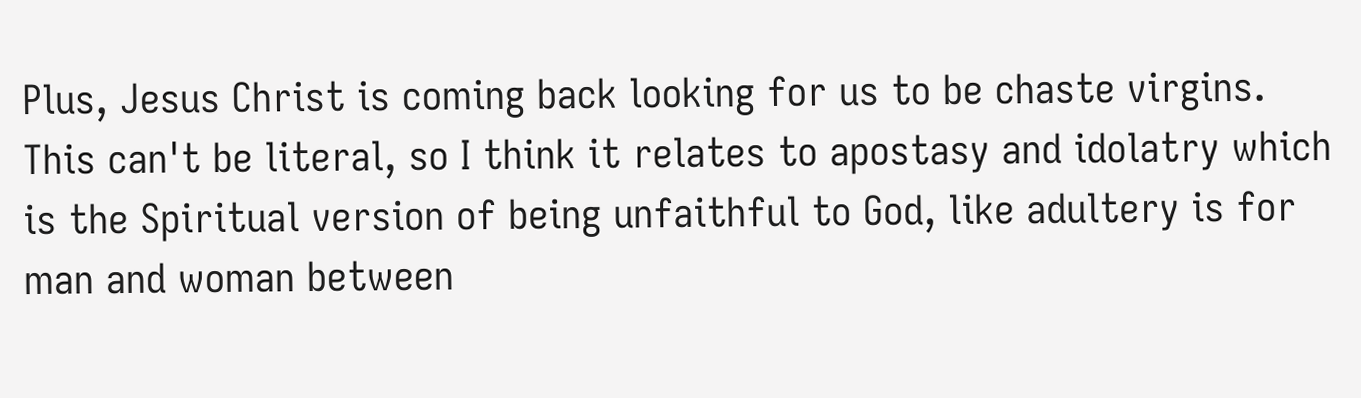Plus, Jesus Christ is coming back looking for us to be chaste virgins. This can't be literal, so I think it relates to apostasy and idolatry which is the Spiritual version of being unfaithful to God, like adultery is for man and woman between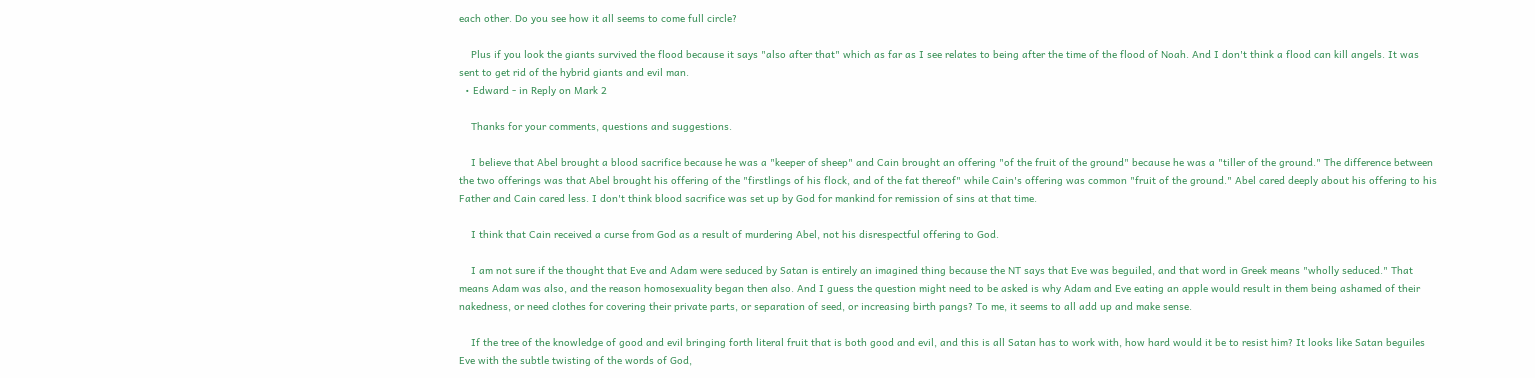each other. Do you see how it all seems to come full circle?

    Plus if you look the giants survived the flood because it says "also after that" which as far as I see relates to being after the time of the flood of Noah. And I don't think a flood can kill angels. It was sent to get rid of the hybrid giants and evil man.
  • Edward - in Reply on Mark 2

    Thanks for your comments, questions and suggestions.

    I believe that Abel brought a blood sacrifice because he was a "keeper of sheep" and Cain brought an offering "of the fruit of the ground" because he was a "tiller of the ground." The difference between the two offerings was that Abel brought his offering of the "firstlings of his flock, and of the fat thereof" while Cain's offering was common "fruit of the ground." Abel cared deeply about his offering to his Father and Cain cared less. I don't think blood sacrifice was set up by God for mankind for remission of sins at that time.

    I think that Cain received a curse from God as a result of murdering Abel, not his disrespectful offering to God.

    I am not sure if the thought that Eve and Adam were seduced by Satan is entirely an imagined thing because the NT says that Eve was beguiled, and that word in Greek means "wholly seduced." That means Adam was also, and the reason homosexuality began then also. And I guess the question might need to be asked is why Adam and Eve eating an apple would result in them being ashamed of their nakedness, or need clothes for covering their private parts, or separation of seed, or increasing birth pangs? To me, it seems to all add up and make sense.

    If the tree of the knowledge of good and evil bringing forth literal fruit that is both good and evil, and this is all Satan has to work with, how hard would it be to resist him? It looks like Satan beguiles Eve with the subtle twisting of the words of God,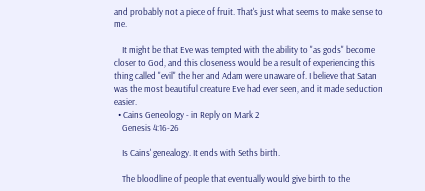and probably not a piece of fruit. That's just what seems to make sense to me.

    It might be that Eve was tempted with the ability to "as gods" become closer to God, and this closeness would be a result of experiencing this thing called "evil" the her and Adam were unaware of. I believe that Satan was the most beautiful creature Eve had ever seen, and it made seduction easier.
  • Cains Geneology - in Reply on Mark 2
    Genesis 4:16-26

    Is Cains' genealogy. It ends with Seths birth.

    The bloodline of people that eventually would give birth to the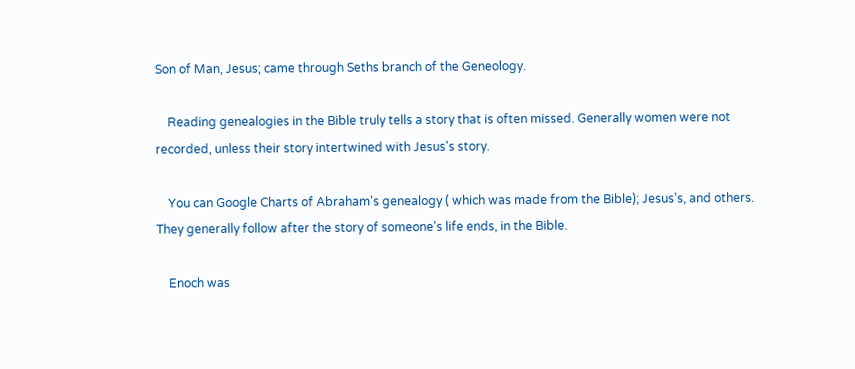Son of Man, Jesus; came through Seths branch of the Geneology.

    Reading genealogies in the Bible truly tells a story that is often missed. Generally women were not recorded, unless their story intertwined with Jesus's story.

    You can Google Charts of Abraham's genealogy ( which was made from the Bible); Jesus's, and others. They generally follow after the story of someone's life ends, in the Bible.

    Enoch was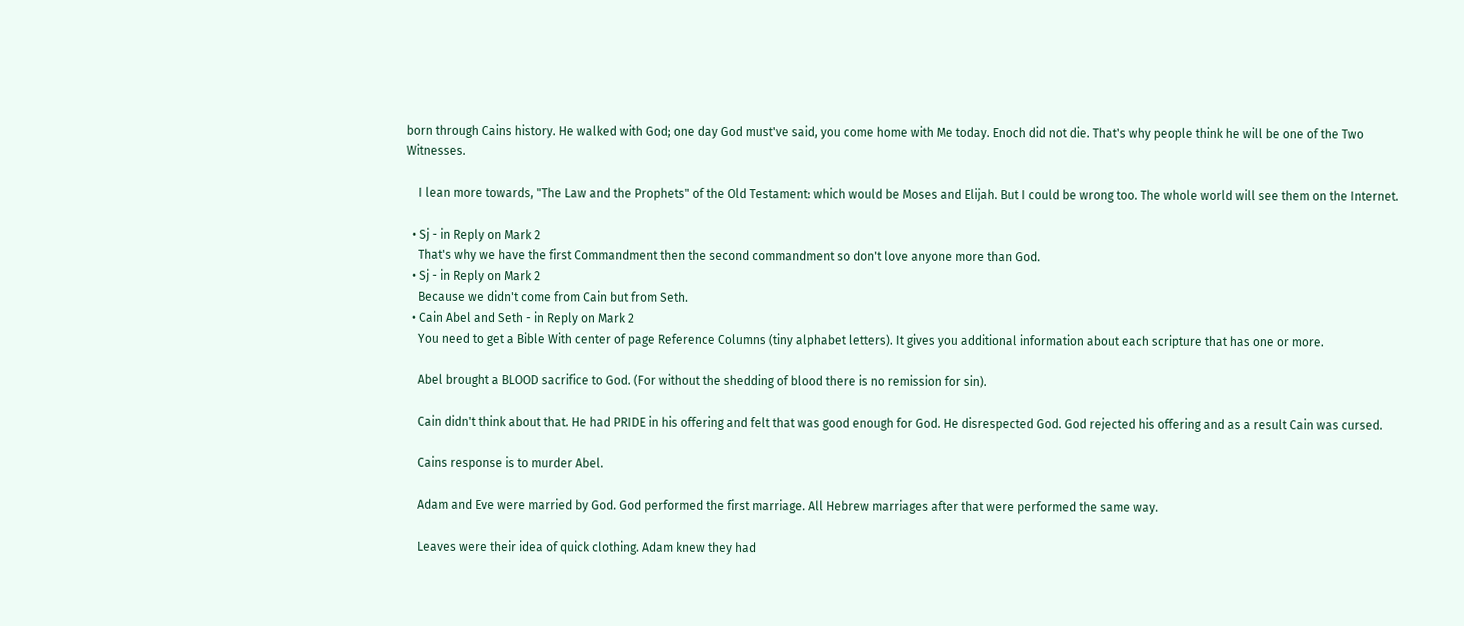born through Cains history. He walked with God; one day God must've said, you come home with Me today. Enoch did not die. That's why people think he will be one of the Two Witnesses.

    I lean more towards, "The Law and the Prophets" of the Old Testament: which would be Moses and Elijah. But I could be wrong too. The whole world will see them on the Internet.

  • Sj - in Reply on Mark 2
    That's why we have the first Commandment then the second commandment so don't love anyone more than God.
  • Sj - in Reply on Mark 2
    Because we didn't come from Cain but from Seth.
  • Cain Abel and Seth - in Reply on Mark 2
    You need to get a Bible With center of page Reference Columns (tiny alphabet letters). It gives you additional information about each scripture that has one or more.

    Abel brought a BLOOD sacrifice to God. (For without the shedding of blood there is no remission for sin).

    Cain didn't think about that. He had PRIDE in his offering and felt that was good enough for God. He disrespected God. God rejected his offering and as a result Cain was cursed.

    Cains response is to murder Abel.

    Adam and Eve were married by God. God performed the first marriage. All Hebrew marriages after that were performed the same way.

    Leaves were their idea of quick clothing. Adam knew they had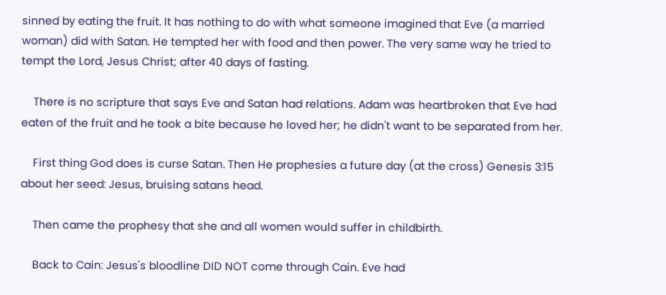sinned by eating the fruit. It has nothing to do with what someone imagined that Eve (a married woman) did with Satan. He tempted her with food and then power. The very same way he tried to tempt the Lord, Jesus Christ; after 40 days of fasting.

    There is no scripture that says Eve and Satan had relations. Adam was heartbroken that Eve had eaten of the fruit and he took a bite because he loved her; he didn't want to be separated from her.

    First thing God does is curse Satan. Then He prophesies a future day (at the cross) Genesis 3:15 about her seed: Jesus, bruising satans head.

    Then came the prophesy that she and all women would suffer in childbirth.

    Back to Cain: Jesus's bloodline DID NOT come through Cain. Eve had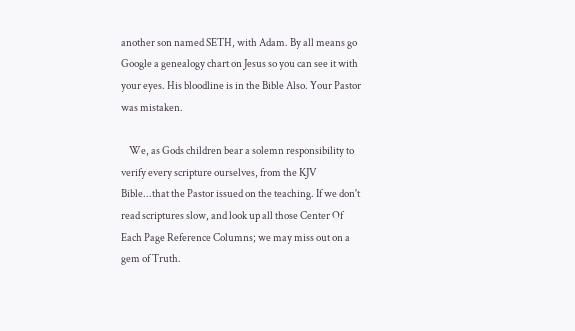another son named SETH, with Adam. By all means go Google a genealogy chart on Jesus so you can see it with your eyes. His bloodline is in the Bible Also. Your Pastor was mistaken.

    We, as Gods children bear a solemn responsibility to verify every scripture ourselves, from the KJV Bible...that the Pastor issued on the teaching. If we don't read scriptures slow, and look up all those Center Of Each Page Reference Columns; we may miss out on a gem of Truth.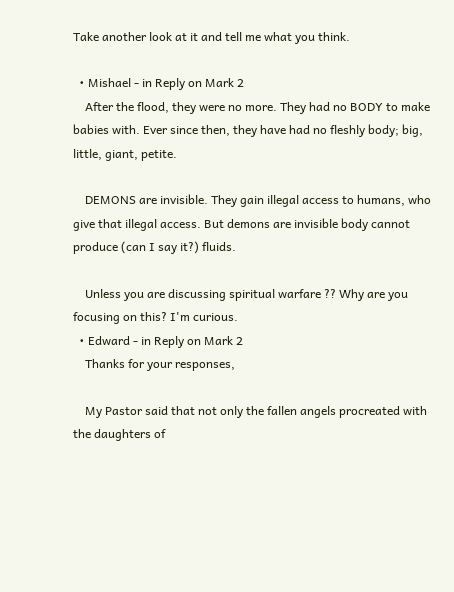Take another look at it and tell me what you think.

  • Mishael - in Reply on Mark 2
    After the flood, they were no more. They had no BODY to make babies with. Ever since then, they have had no fleshly body; big, little, giant, petite.

    DEMONS are invisible. They gain illegal access to humans, who give that illegal access. But demons are invisible body cannot produce (can I say it?) fluids.

    Unless you are discussing spiritual warfare ?? Why are you focusing on this? I'm curious.
  • Edward - in Reply on Mark 2
    Thanks for your responses,

    My Pastor said that not only the fallen angels procreated with the daughters of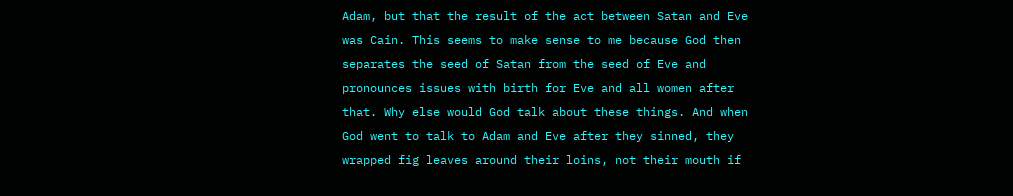Adam, but that the result of the act between Satan and Eve was Cain. This seems to make sense to me because God then separates the seed of Satan from the seed of Eve and pronounces issues with birth for Eve and all women after that. Why else would God talk about these things. And when God went to talk to Adam and Eve after they sinned, they wrapped fig leaves around their loins, not their mouth if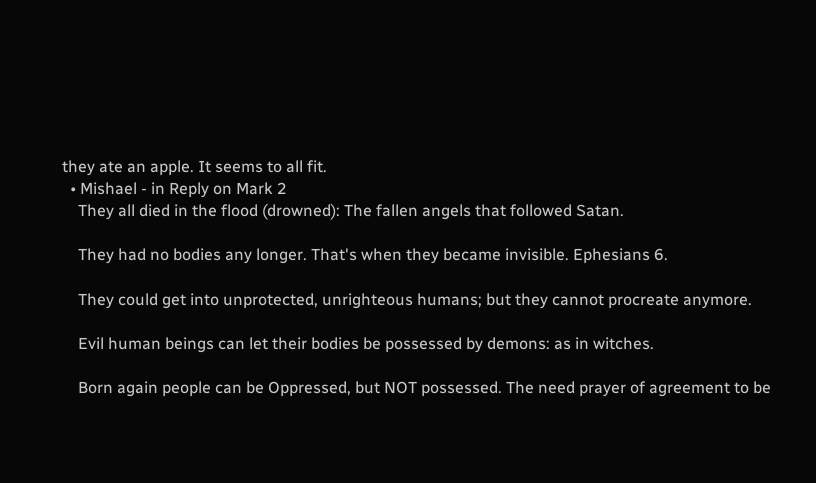they ate an apple. It seems to all fit.
  • Mishael - in Reply on Mark 2
    They all died in the flood (drowned): The fallen angels that followed Satan.

    They had no bodies any longer. That's when they became invisible. Ephesians 6.

    They could get into unprotected, unrighteous humans; but they cannot procreate anymore.

    Evil human beings can let their bodies be possessed by demons: as in witches.

    Born again people can be Oppressed, but NOT possessed. The need prayer of agreement to be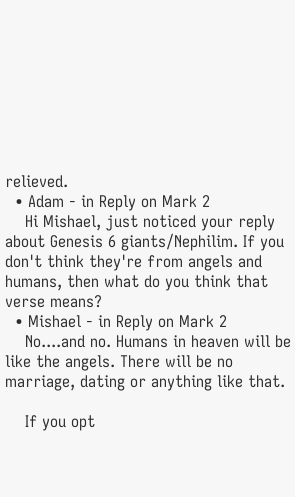relieved.
  • Adam - in Reply on Mark 2
    Hi Mishael, just noticed your reply about Genesis 6 giants/Nephilim. If you don't think they're from angels and humans, then what do you think that verse means?
  • Mishael - in Reply on Mark 2
    No....and no. Humans in heaven will be like the angels. There will be no marriage, dating or anything like that.

    If you opt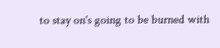to stay on's going to be burned with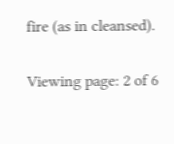fire (as in cleansed).

Viewing page: 2 of 6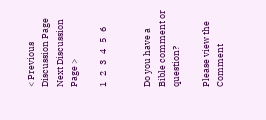< Previous Discussion Page    Next Discussion Page >

1   2   3   4   5   6


Do you have a Bible comment or question?

Please view the Comment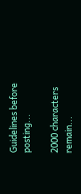Guidelines before posting...

2000 characters remain...